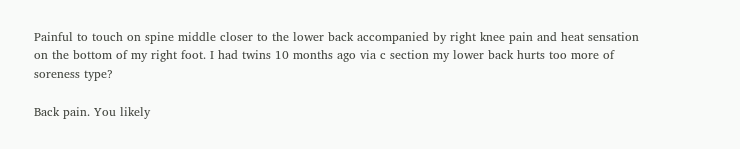Painful to touch on spine middle closer to the lower back accompanied by right knee pain and heat sensation on the bottom of my right foot. I had twins 10 months ago via c section my lower back hurts too more of soreness type?

Back pain. You likely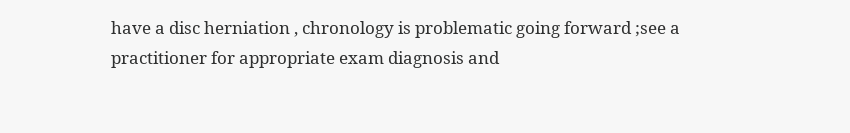have a disc herniation , chronology is problematic going forward ;see a practitioner for appropriate exam diagnosis and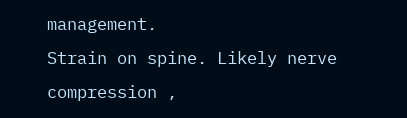management.
Strain on spine. Likely nerve compression ,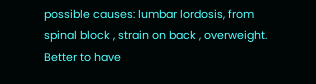possible causes: lumbar lordosis, from spinal block , strain on back , overweight. Better to have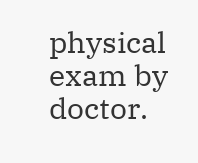physical exam by doctor.